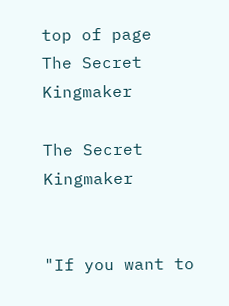top of page
The Secret Kingmaker

The Secret Kingmaker


"If you want to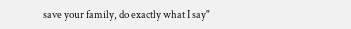save your family, do exactly what I say"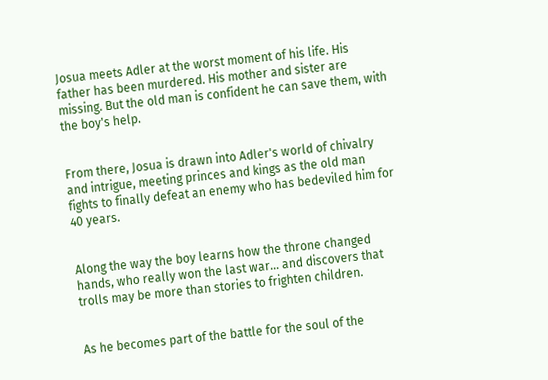Josua meets Adler at the worst moment of his life. His father has been murdered. His mother and sister are missing. But the old man is confident he can save them, with the boy's help.


From there, Josua is drawn into Adler's world of chivalry and intrigue, meeting princes and kings as the old man fights to finally defeat an enemy who has bedeviled him for 40 years.


Along the way the boy learns how the throne changed hands, who really won the last war… and discovers that trolls may be more than stories to frighten children.


As he becomes part of the battle for the soul of the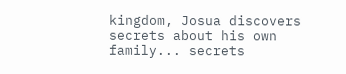kingdom, Josua discovers secrets about his own family... secrets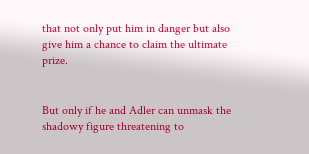that not only put him in danger but also give him a chance to claim the ultimate prize.


But only if he and Adler can unmask the shadowy figure threatening to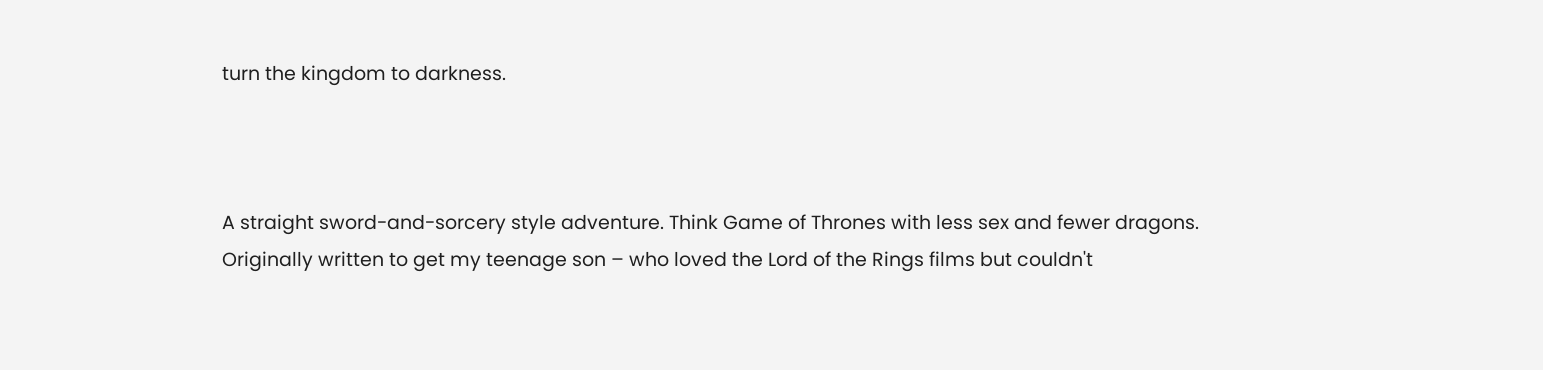turn the kingdom to darkness.



A straight sword-and-sorcery style adventure. Think Game of Thrones with less sex and fewer dragons. Originally written to get my teenage son – who loved the Lord of the Rings films but couldn't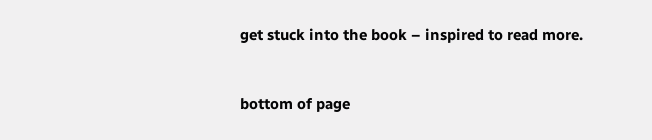get stuck into the book – inspired to read more.


bottom of page